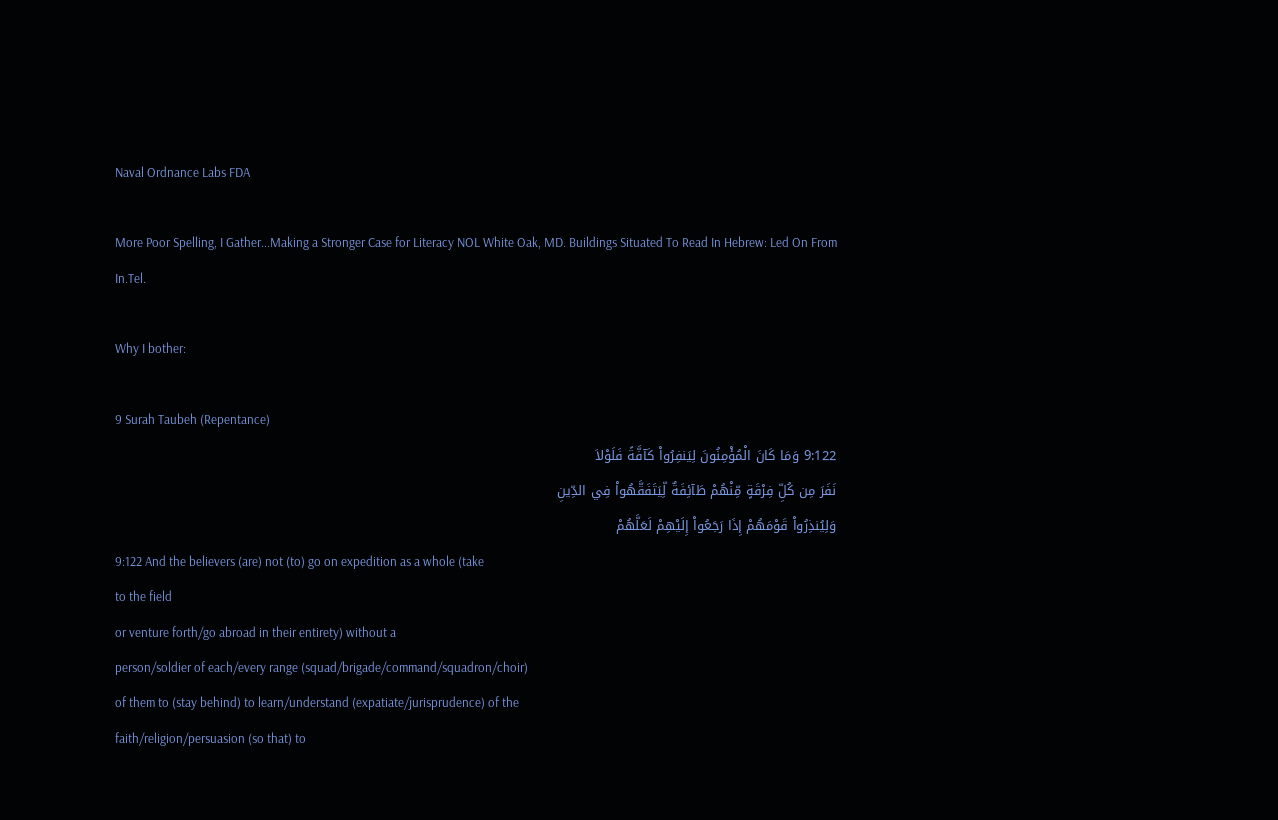Naval Ordnance Labs FDA

More Poor Spelling, I Gather...Making a Stronger Case for Literacy NOL White Oak, MD. Buildings Situated To Read In Hebrew: Led On From In.Tel.

Why I bother:

9 Surah Taubeh (Repentance)
9:122 وَمَا كَانَ الْمُؤْمِنُونَ لِيَنفِرُواْ كَآفَّةً فَلَوْلاَ
نَفَرَ مِن كُلِّ فِرْقَةٍ مِّنْهُمْ طَآئِفَةٌ لِّيَتَفَقَّهُواْ فِي الدِّينِ
وَلِيُنذِرُواْ قَوْمَهُمْ إِذَا رَجَعُواْ إِلَيْهِمْ لَعَلَّهُمْ
9:122 And the believers (are) not (to) go on expedition as a whole (take
to the field
or venture forth/go abroad in their entirety) without a
person/soldier of each/every range (squad/brigade/command/squadron/choir)
of them to (stay behind) to learn/understand (expatiate/jurisprudence) of the
faith/religion/persuasion (so that) to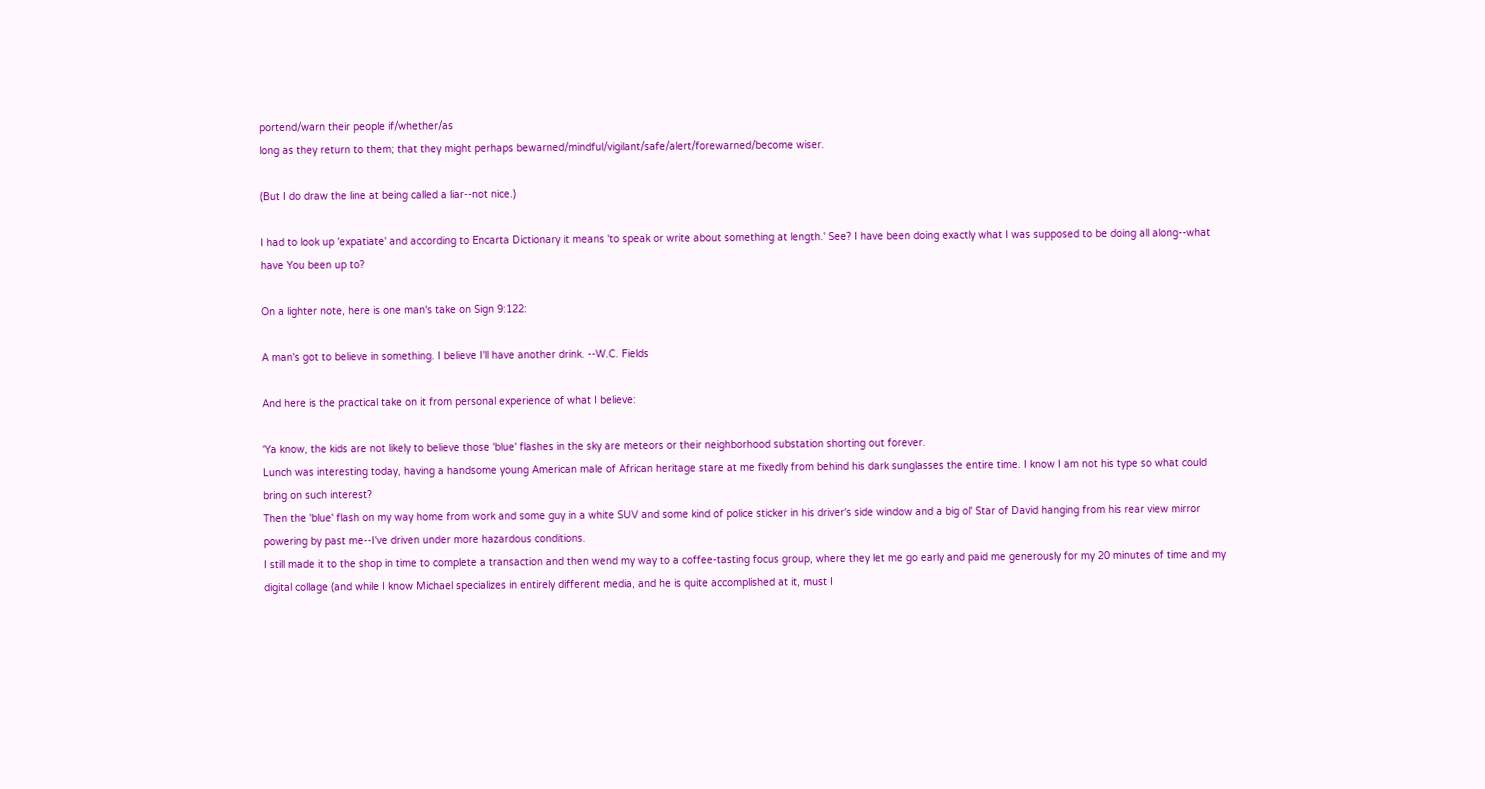portend/warn their people if/whether/as
long as they return to them; that they might perhaps bewarned/mindful/vigilant/safe/alert/forewarned/become wiser.

(But I do draw the line at being called a liar--not nice.)

I had to look up 'expatiate' and according to Encarta Dictionary it means 'to speak or write about something at length.' See? I have been doing exactly what I was supposed to be doing all along--what have You been up to?

On a lighter note, here is one man's take on Sign 9:122:

A man's got to believe in something. I believe I'll have another drink. --W.C. Fields

And here is the practical take on it from personal experience of what I believe:

'Ya know, the kids are not likely to believe those 'blue' flashes in the sky are meteors or their neighborhood substation shorting out forever.
Lunch was interesting today, having a handsome young American male of African heritage stare at me fixedly from behind his dark sunglasses the entire time. I know I am not his type so what could bring on such interest?
Then the 'blue' flash on my way home from work and some guy in a white SUV and some kind of police sticker in his driver's side window and a big ol' Star of David hanging from his rear view mirror powering by past me--I've driven under more hazardous conditions.
I still made it to the shop in time to complete a transaction and then wend my way to a coffee-tasting focus group, where they let me go early and paid me generously for my 20 minutes of time and my digital collage (and while I know Michael specializes in entirely different media, and he is quite accomplished at it, must I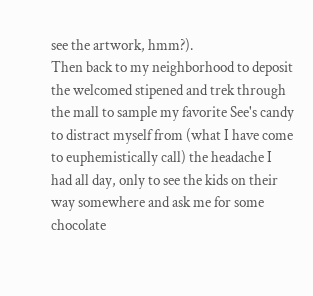see the artwork, hmm?).
Then back to my neighborhood to deposit the welcomed stipened and trek through the mall to sample my favorite See's candy to distract myself from (what I have come to euphemistically call) the headache I had all day, only to see the kids on their way somewhere and ask me for some chocolate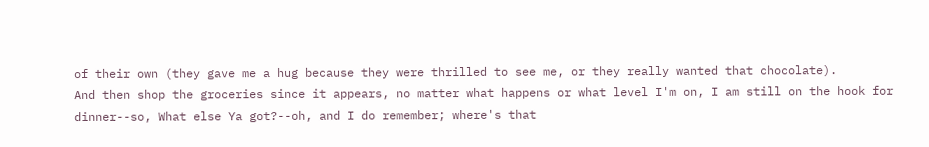of their own (they gave me a hug because they were thrilled to see me, or they really wanted that chocolate).
And then shop the groceries since it appears, no matter what happens or what level I'm on, I am still on the hook for dinner--so, What else Ya got?--oh, and I do remember; where's that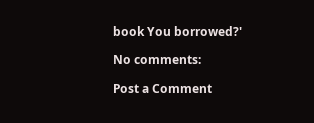book You borrowed?'

No comments:

Post a Comment